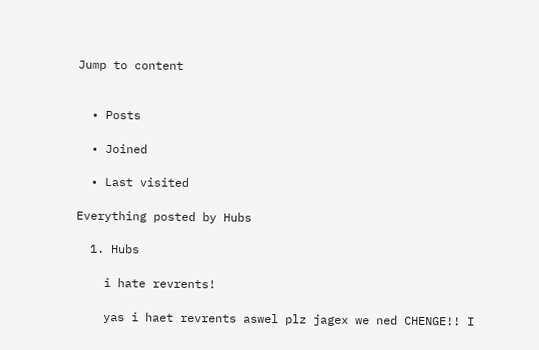Jump to content


  • Posts

  • Joined

  • Last visited

Everything posted by Hubs

  1. Hubs

    i hate revrents!

    yas i haet revrents aswel plz jagex we ned CHENGE!! I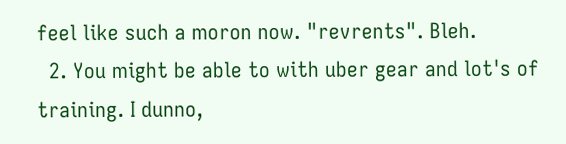feel like such a moron now. "revrents". Bleh.
  2. You might be able to with uber gear and lot's of training. I dunno,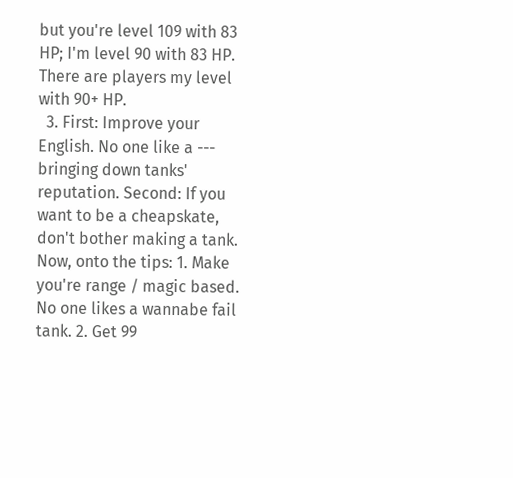but you're level 109 with 83 HP; I'm level 90 with 83 HP. There are players my level with 90+ HP.
  3. First: Improve your English. No one like a --- bringing down tanks' reputation. Second: If you want to be a cheapskate, don't bother making a tank. Now, onto the tips: 1. Make you're range / magic based. No one likes a wannabe fail tank. 2. Get 99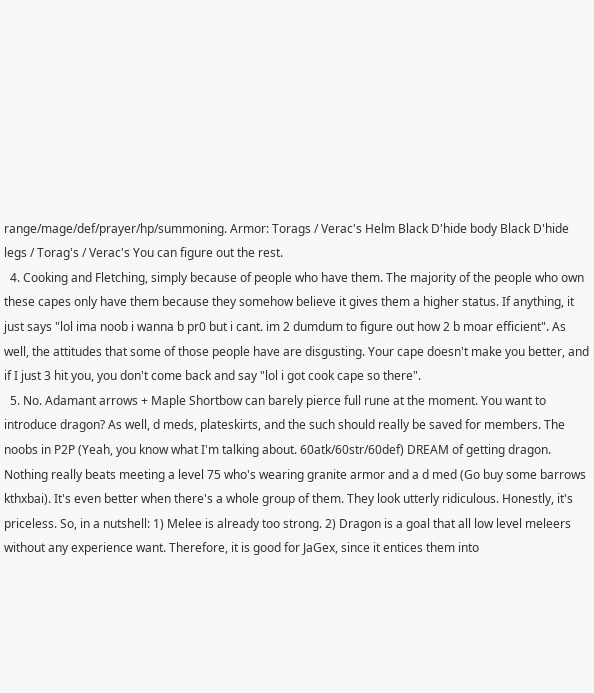range/mage/def/prayer/hp/summoning. Armor: Torags / Verac's Helm Black D'hide body Black D'hide legs / Torag's / Verac's You can figure out the rest.
  4. Cooking and Fletching, simply because of people who have them. The majority of the people who own these capes only have them because they somehow believe it gives them a higher status. If anything, it just says "lol ima noob i wanna b pr0 but i cant. im 2 dumdum to figure out how 2 b moar efficient". As well, the attitudes that some of those people have are disgusting. Your cape doesn't make you better, and if I just 3 hit you, you don't come back and say "lol i got cook cape so there".
  5. No. Adamant arrows + Maple Shortbow can barely pierce full rune at the moment. You want to introduce dragon? As well, d meds, plateskirts, and the such should really be saved for members. The noobs in P2P (Yeah, you know what I'm talking about. 60atk/60str/60def) DREAM of getting dragon. Nothing really beats meeting a level 75 who's wearing granite armor and a d med (Go buy some barrows kthxbai). It's even better when there's a whole group of them. They look utterly ridiculous. Honestly, it's priceless. So, in a nutshell: 1) Melee is already too strong. 2) Dragon is a goal that all low level meleers without any experience want. Therefore, it is good for JaGex, since it entices them into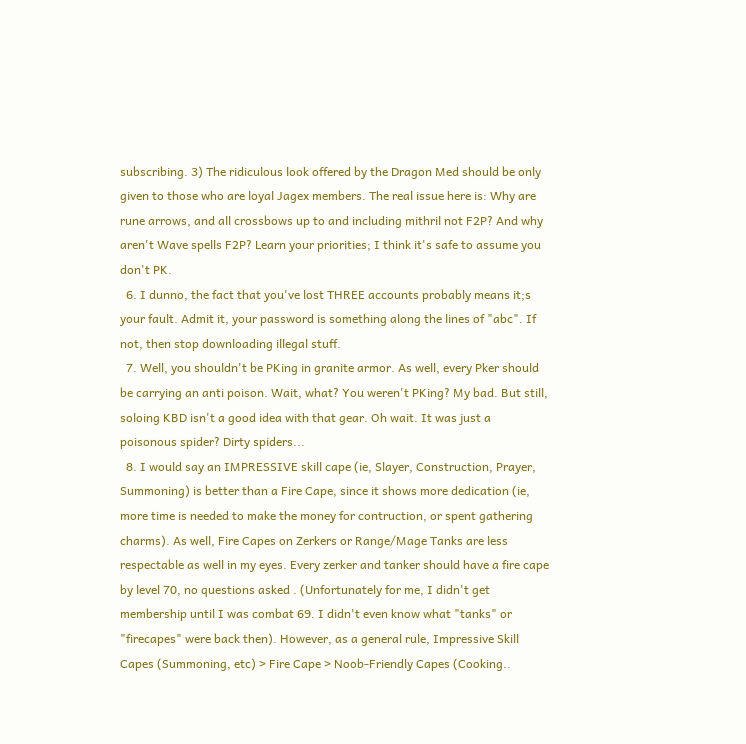subscribing. 3) The ridiculous look offered by the Dragon Med should be only given to those who are loyal Jagex members. The real issue here is: Why are rune arrows, and all crossbows up to and including mithril not F2P? And why aren't Wave spells F2P? Learn your priorities; I think it's safe to assume you don't PK.
  6. I dunno, the fact that you've lost THREE accounts probably means it;s your fault. Admit it, your password is something along the lines of "abc". If not, then stop downloading illegal stuff.
  7. Well, you shouldn't be PKing in granite armor. As well, every Pker should be carrying an anti poison. Wait, what? You weren't PKing? My bad. But still, soloing KBD isn't a good idea with that gear. Oh wait. It was just a poisonous spider? Dirty spiders...
  8. I would say an IMPRESSIVE skill cape (ie, Slayer, Construction, Prayer, Summoning) is better than a Fire Cape, since it shows more dedication (ie, more time is needed to make the money for contruction, or spent gathering charms). As well, Fire Capes on Zerkers or Range/Mage Tanks are less respectable as well in my eyes. Every zerker and tanker should have a fire cape by level 70, no questions asked . (Unfortunately for me, I didn't get membership until I was combat 69. I didn't even know what "tanks" or "firecapes" were back then). However, as a general rule, Impressive Skill Capes (Summoning, etc) > Fire Cape > Noob-Friendly Capes (Cooking..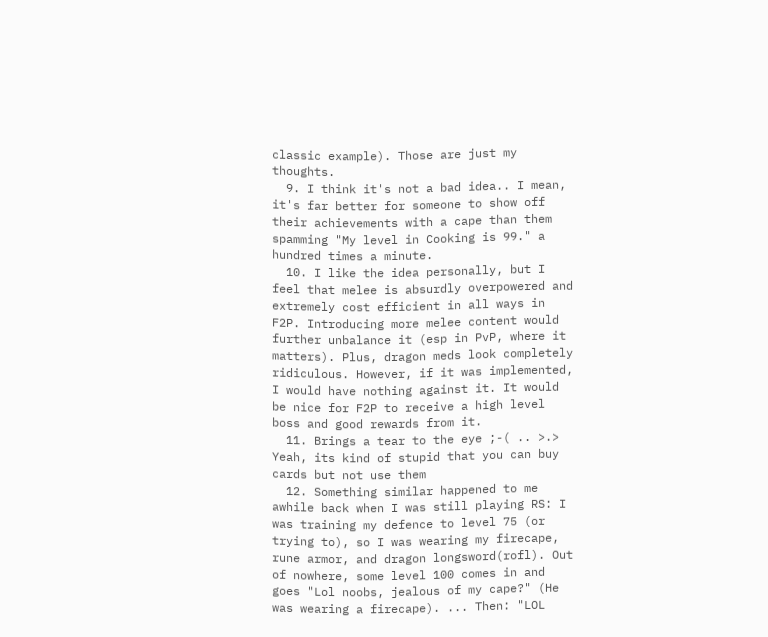classic example). Those are just my thoughts.
  9. I think it's not a bad idea.. I mean, it's far better for someone to show off their achievements with a cape than them spamming "My level in Cooking is 99." a hundred times a minute.
  10. I like the idea personally, but I feel that melee is absurdly overpowered and extremely cost efficient in all ways in F2P. Introducing more melee content would further unbalance it (esp in PvP, where it matters). Plus, dragon meds look completely ridiculous. However, if it was implemented, I would have nothing against it. It would be nice for F2P to receive a high level boss and good rewards from it.
  11. Brings a tear to the eye ;-( .. >.> Yeah, its kind of stupid that you can buy cards but not use them
  12. Something similar happened to me awhile back when I was still playing RS: I was training my defence to level 75 (or trying to), so I was wearing my firecape, rune armor, and dragon longsword(rofl). Out of nowhere, some level 100 comes in and goes "Lol noobs, jealous of my cape?" (He was wearing a firecape). ... Then: "LOL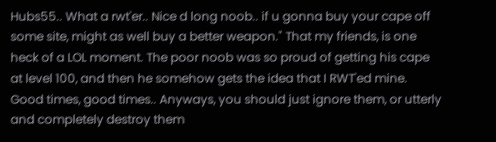Hubs55.. What a rwt'er.. Nice d long noob.. if u gonna buy your cape off some site, might as well buy a better weapon." That my friends, is one heck of a LOL moment. The poor noob was so proud of getting his cape at level 100, and then he somehow gets the idea that I RWT'ed mine. Good times, good times.. Anyways, you should just ignore them, or utterly and completely destroy them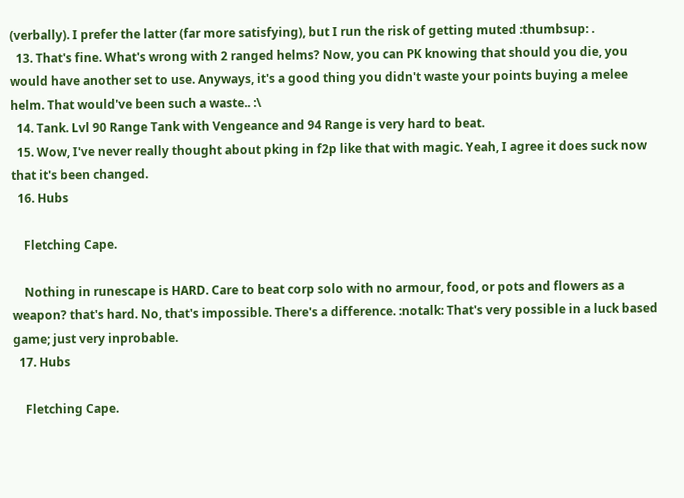(verbally). I prefer the latter (far more satisfying), but I run the risk of getting muted :thumbsup: .
  13. That's fine. What's wrong with 2 ranged helms? Now, you can PK knowing that should you die, you would have another set to use. Anyways, it's a good thing you didn't waste your points buying a melee helm. That would've been such a waste.. :\
  14. Tank. Lvl 90 Range Tank with Vengeance and 94 Range is very hard to beat.
  15. Wow, I've never really thought about pking in f2p like that with magic. Yeah, I agree it does suck now that it's been changed.
  16. Hubs

    Fletching Cape.

    Nothing in runescape is HARD. Care to beat corp solo with no armour, food, or pots and flowers as a weapon? that's hard. No, that's impossible. There's a difference. :notalk: That's very possible in a luck based game; just very inprobable.
  17. Hubs

    Fletching Cape.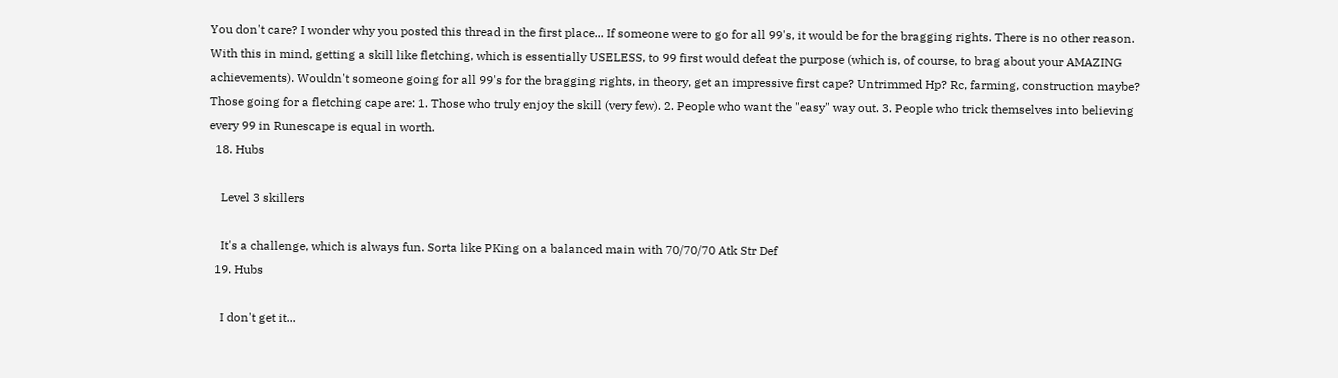You don't care? I wonder why you posted this thread in the first place... If someone were to go for all 99's, it would be for the bragging rights. There is no other reason. With this in mind, getting a skill like fletching, which is essentially USELESS, to 99 first would defeat the purpose (which is, of course, to brag about your AMAZING achievements). Wouldn't someone going for all 99's for the bragging rights, in theory, get an impressive first cape? Untrimmed Hp? Rc, farming, construction maybe? Those going for a fletching cape are: 1. Those who truly enjoy the skill (very few). 2. People who want the "easy" way out. 3. People who trick themselves into believing every 99 in Runescape is equal in worth.
  18. Hubs

    Level 3 skillers

    It's a challenge, which is always fun. Sorta like PKing on a balanced main with 70/70/70 Atk Str Def
  19. Hubs

    I don't get it...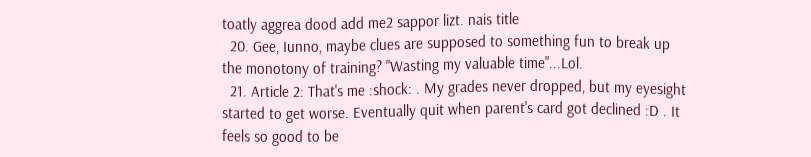toatly aggrea dood add me2 sappor lizt. nais title
  20. Gee, Iunno, maybe clues are supposed to something fun to break up the monotony of training? "Wasting my valuable time"...Lol.
  21. Article 2: That's me :shock: . My grades never dropped, but my eyesight started to get worse. Eventually quit when parent's card got declined :D . It feels so good to be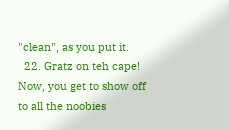"clean", as you put it.
  22. Gratz on teh cape! Now, you get to show off to all the noobies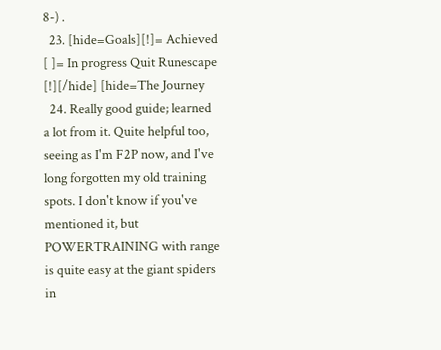8-) .
  23. [hide=Goals][!]= Achieved [ ]= In progress Quit Runescape [!][/hide] [hide=The Journey
  24. Really good guide; learned a lot from it. Quite helpful too, seeing as I'm F2P now, and I've long forgotten my old training spots. I don't know if you've mentioned it, but POWERTRAINING with range is quite easy at the giant spiders in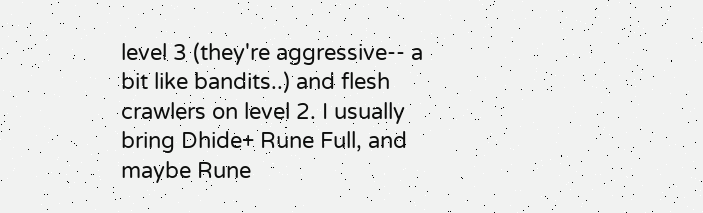level 3 (they're aggressive-- a bit like bandits..) and flesh crawlers on level 2. I usually bring Dhide+ Rune Full, and maybe Rune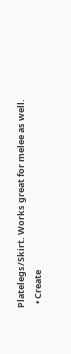Platelegs/Skirt. Works great for melee as well.
  • Create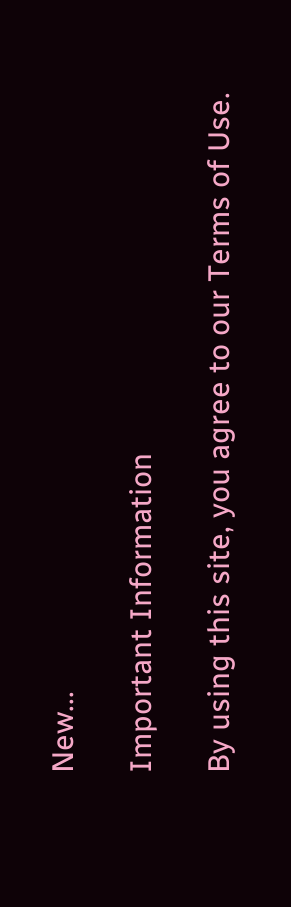New...

Important Information

By using this site, you agree to our Terms of Use.